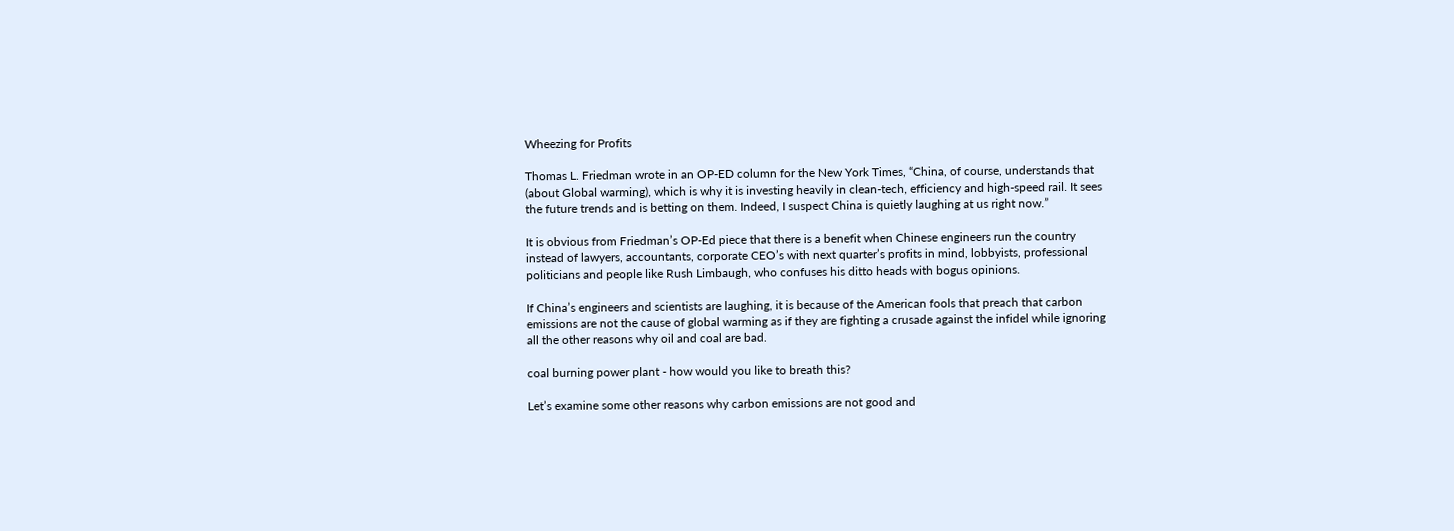Wheezing for Profits

Thomas L. Friedman wrote in an OP-ED column for the New York Times, “China, of course, understands that (about Global warming), which is why it is investing heavily in clean-tech, efficiency and high-speed rail. It sees the future trends and is betting on them. Indeed, I suspect China is quietly laughing at us right now.”

It is obvious from Friedman’s OP-Ed piece that there is a benefit when Chinese engineers run the country instead of lawyers, accountants, corporate CEO’s with next quarter’s profits in mind, lobbyists, professional politicians and people like Rush Limbaugh, who confuses his ditto heads with bogus opinions.

If China’s engineers and scientists are laughing, it is because of the American fools that preach that carbon emissions are not the cause of global warming as if they are fighting a crusade against the infidel while ignoring all the other reasons why oil and coal are bad.

coal burning power plant - how would you like to breath this?

Let’s examine some other reasons why carbon emissions are not good and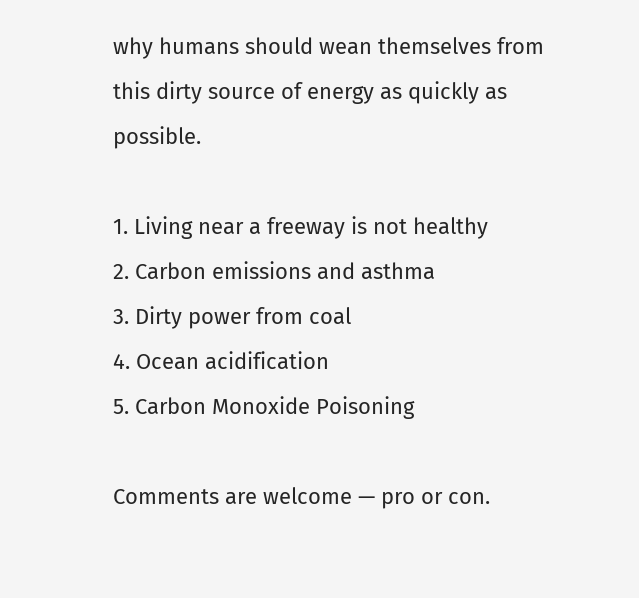why humans should wean themselves from this dirty source of energy as quickly as possible.

1. Living near a freeway is not healthy
2. Carbon emissions and asthma
3. Dirty power from coal
4. Ocean acidification
5. Carbon Monoxide Poisoning

Comments are welcome — pro or con.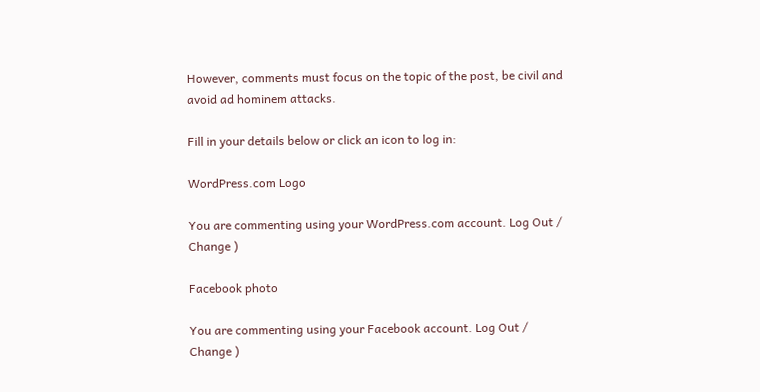However, comments must focus on the topic of the post, be civil and avoid ad hominem attacks.

Fill in your details below or click an icon to log in:

WordPress.com Logo

You are commenting using your WordPress.com account. Log Out /  Change )

Facebook photo

You are commenting using your Facebook account. Log Out /  Change )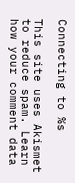Connecting to %s

This site uses Akismet to reduce spam. Learn how your comment data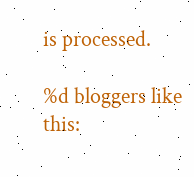is processed.

%d bloggers like this: